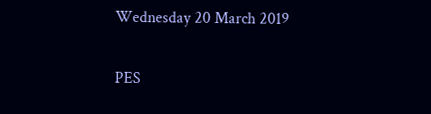Wednesday 20 March 2019

PES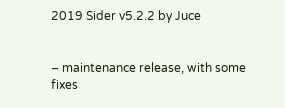2019 Sider v5.2.2 by Juce


– maintenance release, with some fixes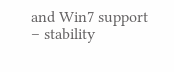and Win7 support
– stability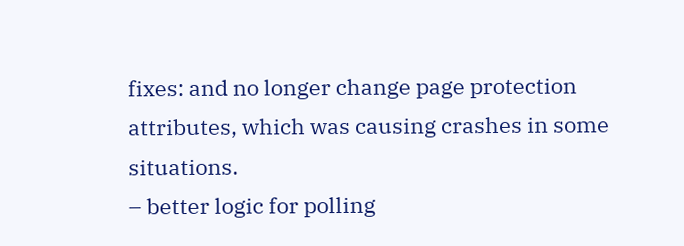fixes: and no longer change page protection attributes, which was causing crashes in some situations.
– better logic for polling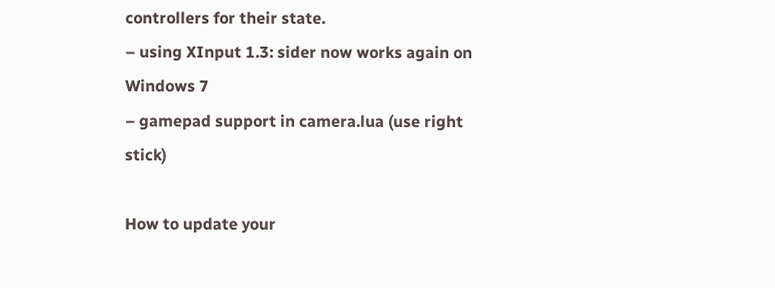controllers for their state.
– using XInput 1.3: sider now works again on Windows 7
– gamepad support in camera.lua (use right stick)

How to update your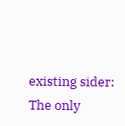existing sider:
The only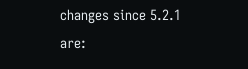changes since 5.2.1 are: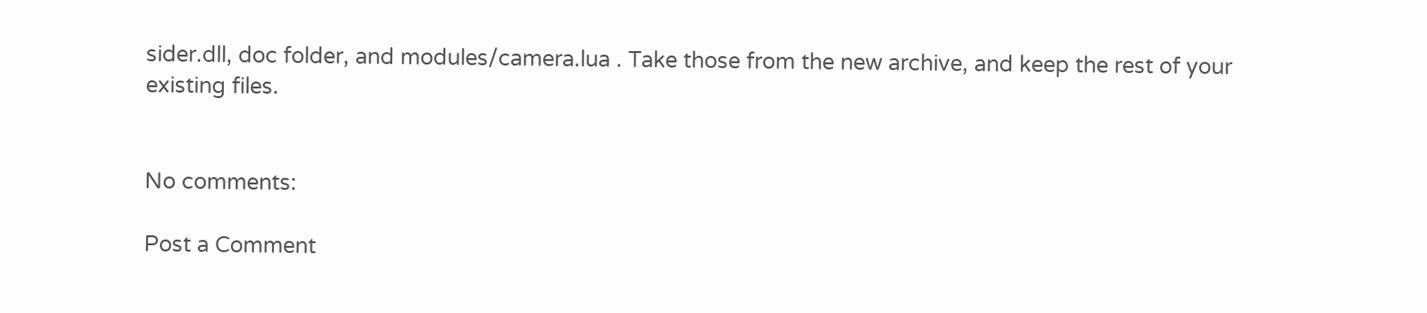sider.dll, doc folder, and modules/camera.lua . Take those from the new archive, and keep the rest of your existing files.


No comments:

Post a Comment